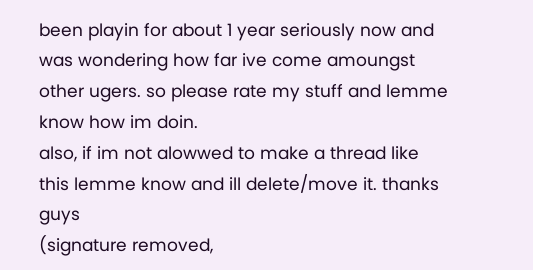been playin for about 1 year seriously now and was wondering how far ive come amoungst other ugers. so please rate my stuff and lemme know how im doin.
also, if im not alowwed to make a thread like this lemme know and ill delete/move it. thanks guys
(signature removed,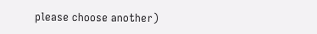please choose another)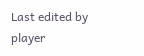Last edited by player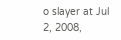o slayer at Jul 2, 2008,